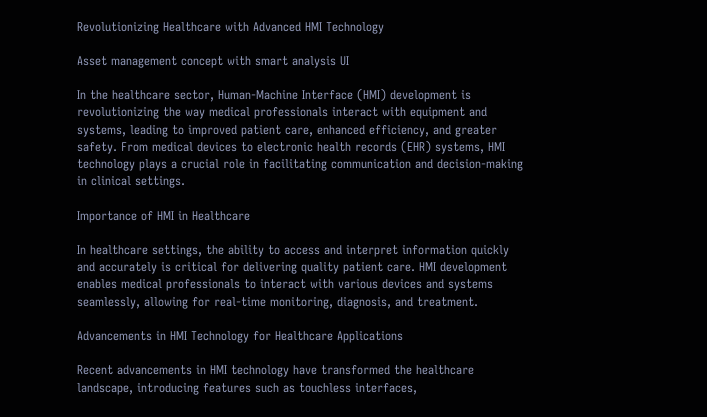Revolutionizing Healthcare with Advanced HMI Technology

Asset management concept with smart analysis UI

In the healthcare sector, Human-Machine Interface (HMI) development is revolutionizing the way medical professionals interact with equipment and systems, leading to improved patient care, enhanced efficiency, and greater safety. From medical devices to electronic health records (EHR) systems, HMI technology plays a crucial role in facilitating communication and decision-making in clinical settings.

Importance of HMI in Healthcare

In healthcare settings, the ability to access and interpret information quickly and accurately is critical for delivering quality patient care. HMI development enables medical professionals to interact with various devices and systems seamlessly, allowing for real-time monitoring, diagnosis, and treatment.

Advancements in HMI Technology for Healthcare Applications

Recent advancements in HMI technology have transformed the healthcare landscape, introducing features such as touchless interfaces,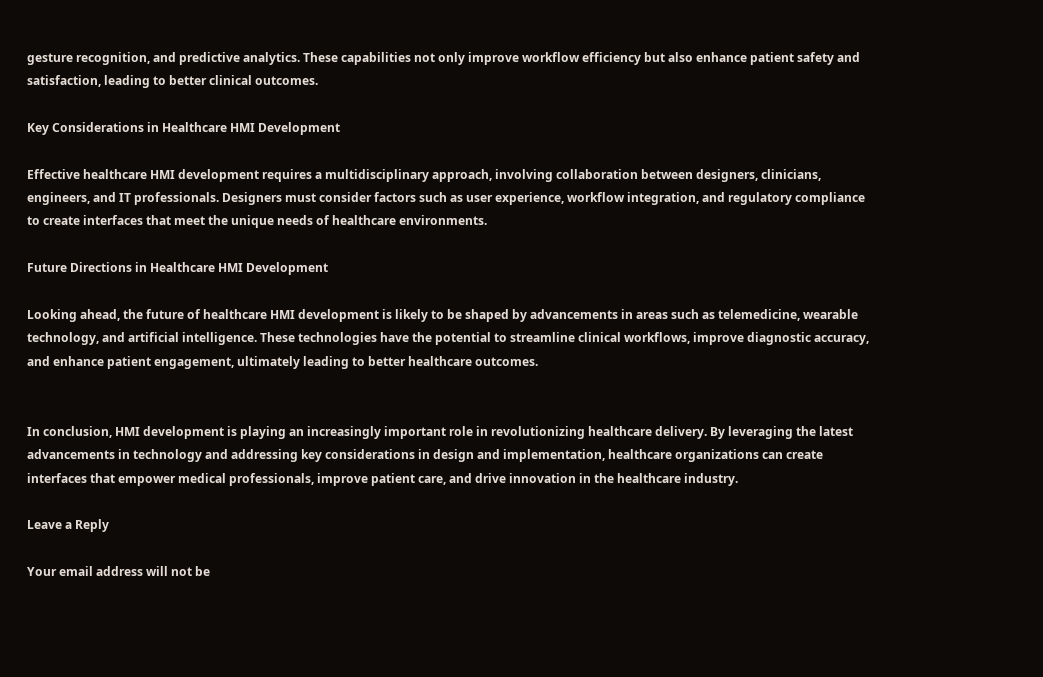gesture recognition, and predictive analytics. These capabilities not only improve workflow efficiency but also enhance patient safety and satisfaction, leading to better clinical outcomes.

Key Considerations in Healthcare HMI Development

Effective healthcare HMI development requires a multidisciplinary approach, involving collaboration between designers, clinicians, engineers, and IT professionals. Designers must consider factors such as user experience, workflow integration, and regulatory compliance to create interfaces that meet the unique needs of healthcare environments.

Future Directions in Healthcare HMI Development

Looking ahead, the future of healthcare HMI development is likely to be shaped by advancements in areas such as telemedicine, wearable technology, and artificial intelligence. These technologies have the potential to streamline clinical workflows, improve diagnostic accuracy, and enhance patient engagement, ultimately leading to better healthcare outcomes.


In conclusion, HMI development is playing an increasingly important role in revolutionizing healthcare delivery. By leveraging the latest advancements in technology and addressing key considerations in design and implementation, healthcare organizations can create interfaces that empower medical professionals, improve patient care, and drive innovation in the healthcare industry.

Leave a Reply

Your email address will not be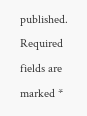published. Required fields are marked *